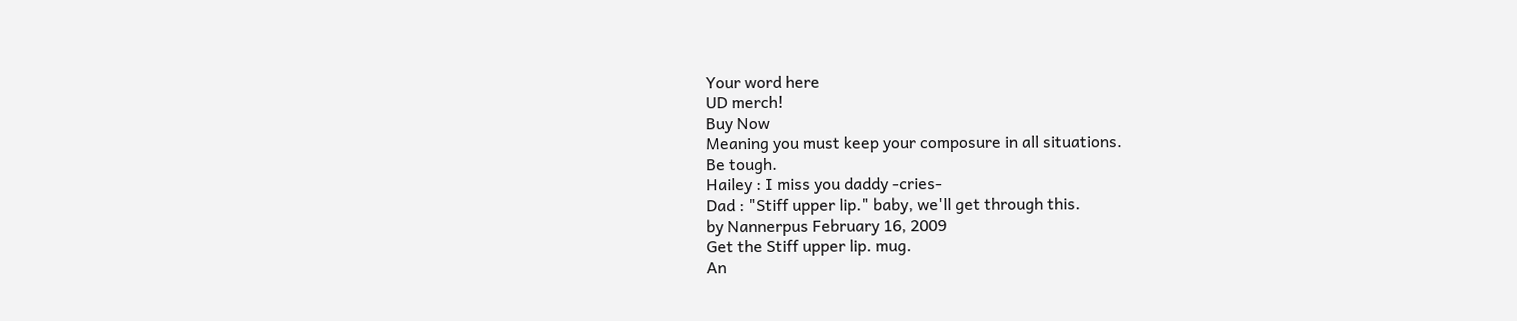Your word here
UD merch!
Buy Now
Meaning you must keep your composure in all situations.
Be tough.
Hailey : I miss you daddy -cries-
Dad : "Stiff upper lip." baby, we'll get through this.
by Nannerpus February 16, 2009
Get the Stiff upper lip. mug.
An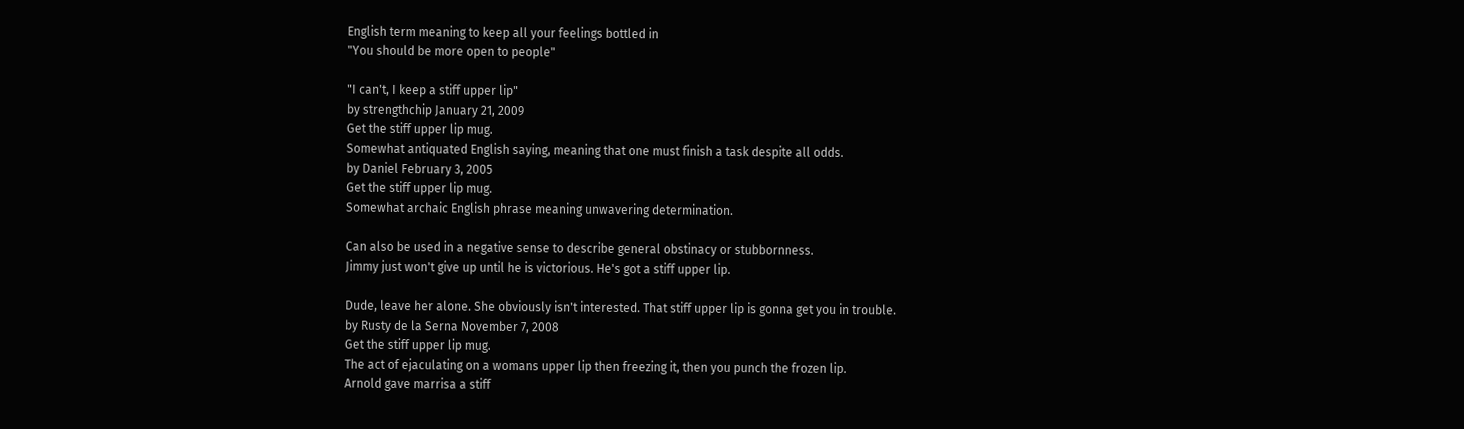English term meaning to keep all your feelings bottled in
"You should be more open to people"

"I can't, I keep a stiff upper lip"
by strengthchip January 21, 2009
Get the stiff upper lip mug.
Somewhat antiquated English saying, meaning that one must finish a task despite all odds.
by Daniel February 3, 2005
Get the stiff upper lip mug.
Somewhat archaic English phrase meaning unwavering determination.

Can also be used in a negative sense to describe general obstinacy or stubbornness.
Jimmy just won't give up until he is victorious. He's got a stiff upper lip.

Dude, leave her alone. She obviously isn't interested. That stiff upper lip is gonna get you in trouble.
by Rusty de la Serna November 7, 2008
Get the stiff upper lip mug.
The act of ejaculating on a womans upper lip then freezing it, then you punch the frozen lip.
Arnold gave marrisa a stiff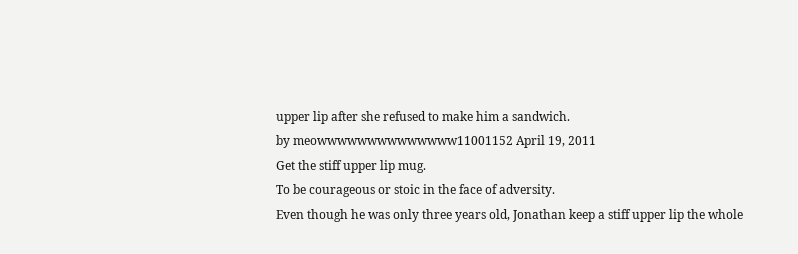upper lip after she refused to make him a sandwich.
by meowwwwwwwwwwwwww11001152 April 19, 2011
Get the stiff upper lip mug.
To be courageous or stoic in the face of adversity.
Even though he was only three years old, Jonathan keep a stiff upper lip the whole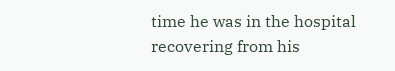time he was in the hospital recovering from his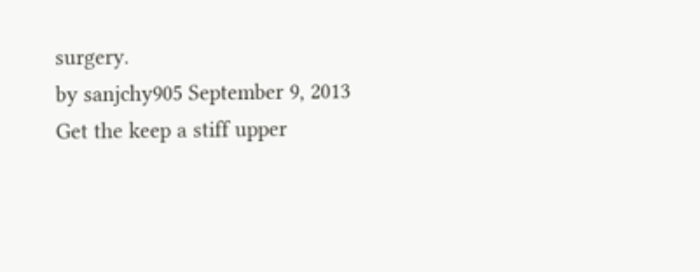surgery.
by sanjchy905 September 9, 2013
Get the keep a stiff upper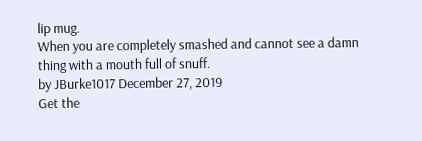lip mug.
When you are completely smashed and cannot see a damn thing with a mouth full of snuff.
by JBurke1017 December 27, 2019
Get the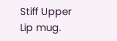Stiff Upper Lip mug.